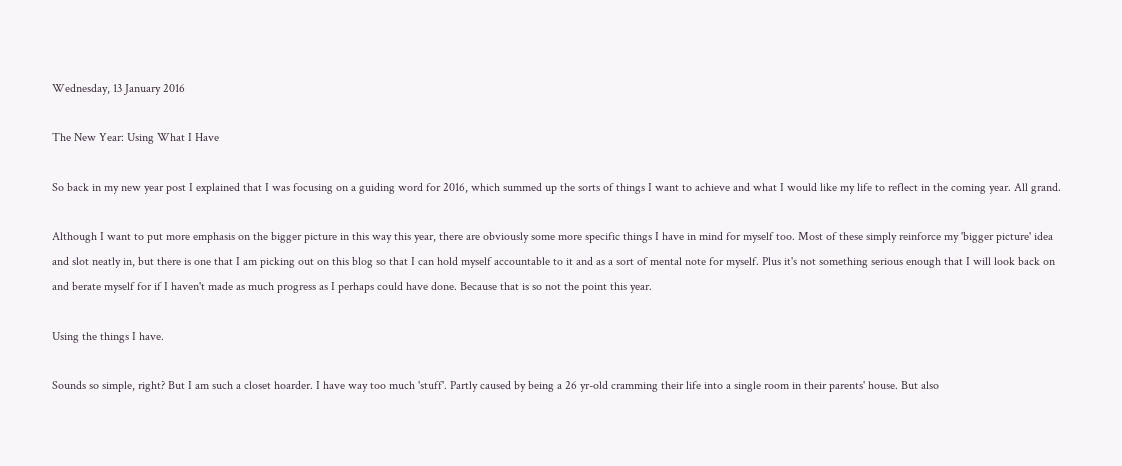Wednesday, 13 January 2016

The New Year: Using What I Have

So back in my new year post I explained that I was focusing on a guiding word for 2016, which summed up the sorts of things I want to achieve and what I would like my life to reflect in the coming year. All grand.

Although I want to put more emphasis on the bigger picture in this way this year, there are obviously some more specific things I have in mind for myself too. Most of these simply reinforce my 'bigger picture' idea and slot neatly in, but there is one that I am picking out on this blog so that I can hold myself accountable to it and as a sort of mental note for myself. Plus it's not something serious enough that I will look back on and berate myself for if I haven't made as much progress as I perhaps could have done. Because that is so not the point this year.

Using the things I have.

Sounds so simple, right? But I am such a closet hoarder. I have way too much 'stuff'. Partly caused by being a 26 yr-old cramming their life into a single room in their parents' house. But also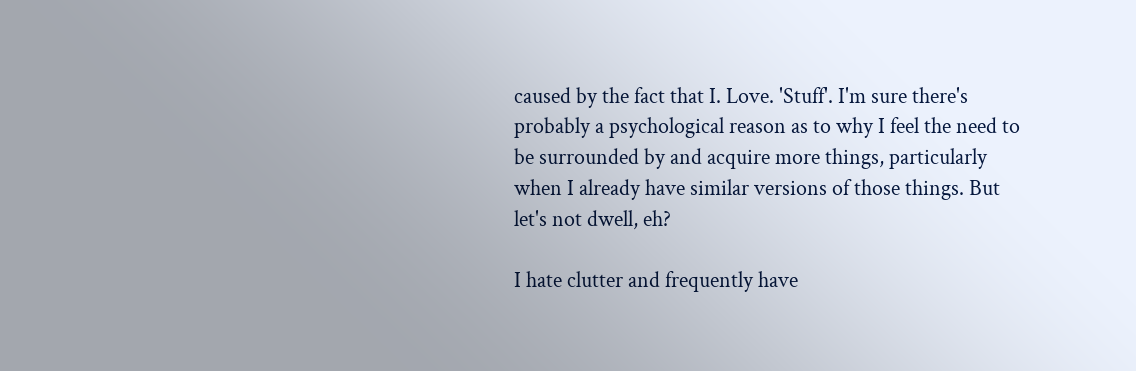caused by the fact that I. Love. 'Stuff'. I'm sure there's probably a psychological reason as to why I feel the need to be surrounded by and acquire more things, particularly when I already have similar versions of those things. But let's not dwell, eh?

I hate clutter and frequently have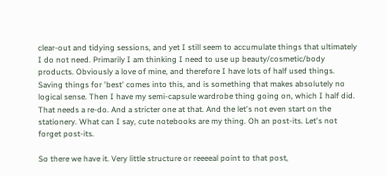clear-out and tidying sessions, and yet I still seem to accumulate things that ultimately I do not need. Primarily I am thinking I need to use up beauty/cosmetic/body products. Obviously a love of mine, and therefore I have lots of half used things. Saving things for 'best' comes into this, and is something that makes absolutely no logical sense. Then I have my semi-capsule wardrobe thing going on, which I half did. That needs a re-do. And a stricter one at that. And the let's not even start on the stationery. What can I say, cute notebooks are my thing. Oh an post-its. Let's not forget post-its.

So there we have it. Very little structure or reeeeal point to that post,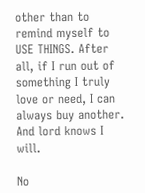other than to remind myself to USE THINGS. After all, if I run out of something I truly love or need, I can always buy another. And lord knows I will.

No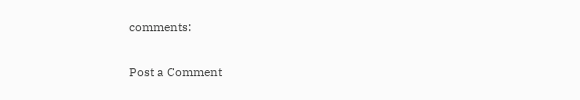comments:

Post a Comment